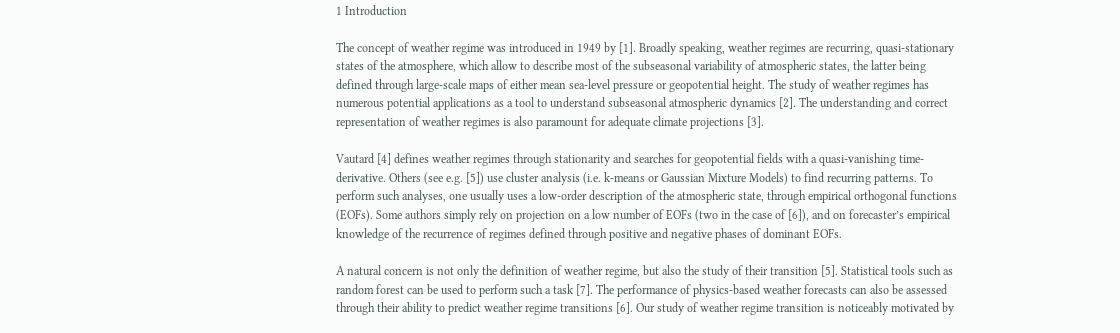1 Introduction

The concept of weather regime was introduced in 1949 by [1]. Broadly speaking, weather regimes are recurring, quasi-stationary states of the atmosphere, which allow to describe most of the subseasonal variability of atmospheric states, the latter being defined through large-scale maps of either mean sea-level pressure or geopotential height. The study of weather regimes has numerous potential applications as a tool to understand subseasonal atmospheric dynamics [2]. The understanding and correct representation of weather regimes is also paramount for adequate climate projections [3].

Vautard [4] defines weather regimes through stationarity and searches for geopotential fields with a quasi-vanishing time-derivative. Others (see e.g. [5]) use cluster analysis (i.e. k-means or Gaussian Mixture Models) to find recurring patterns. To perform such analyses, one usually uses a low-order description of the atmospheric state, through empirical orthogonal functions (EOFs). Some authors simply rely on projection on a low number of EOFs (two in the case of [6]), and on forecaster’s empirical knowledge of the recurrence of regimes defined through positive and negative phases of dominant EOFs.

A natural concern is not only the definition of weather regime, but also the study of their transition [5]. Statistical tools such as random forest can be used to perform such a task [7]. The performance of physics-based weather forecasts can also be assessed through their ability to predict weather regime transitions [6]. Our study of weather regime transition is noticeably motivated by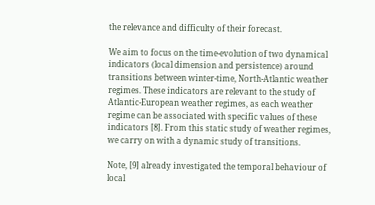the relevance and difficulty of their forecast.

We aim to focus on the time-evolution of two dynamical indicators (local dimension and persistence) around transitions between winter-time, North-Atlantic weather regimes. These indicators are relevant to the study of Atlantic-European weather regimes, as each weather regime can be associated with specific values of these indicators [8]. From this static study of weather regimes, we carry on with a dynamic study of transitions.

Note, [9] already investigated the temporal behaviour of local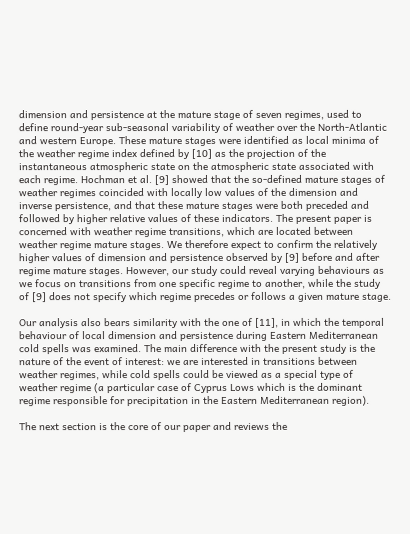dimension and persistence at the mature stage of seven regimes, used to define round-year sub-seasonal variability of weather over the North-Atlantic and western Europe. These mature stages were identified as local minima of the weather regime index defined by [10] as the projection of the instantaneous atmospheric state on the atmospheric state associated with each regime. Hochman et al. [9] showed that the so-defined mature stages of weather regimes coincided with locally low values of the dimension and inverse persistence, and that these mature stages were both preceded and followed by higher relative values of these indicators. The present paper is concerned with weather regime transitions, which are located between weather regime mature stages. We therefore expect to confirm the relatively higher values of dimension and persistence observed by [9] before and after regime mature stages. However, our study could reveal varying behaviours as we focus on transitions from one specific regime to another, while the study of [9] does not specify which regime precedes or follows a given mature stage.

Our analysis also bears similarity with the one of [11], in which the temporal behaviour of local dimension and persistence during Eastern Mediterranean cold spells was examined. The main difference with the present study is the nature of the event of interest: we are interested in transitions between weather regimes, while cold spells could be viewed as a special type of weather regime (a particular case of Cyprus Lows which is the dominant regime responsible for precipitation in the Eastern Mediterranean region).

The next section is the core of our paper and reviews the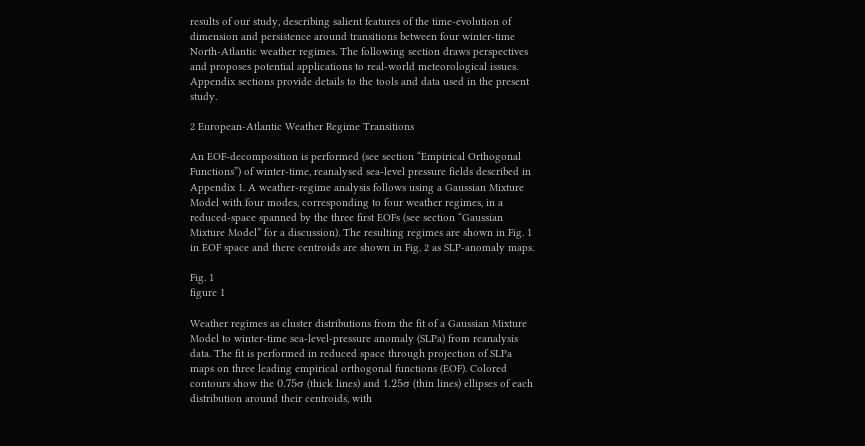results of our study, describing salient features of the time-evolution of dimension and persistence around transitions between four winter-time North-Atlantic weather regimes. The following section draws perspectives and proposes potential applications to real-world meteorological issues. Appendix sections provide details to the tools and data used in the present study.

2 European-Atlantic Weather Regime Transitions

An EOF-decomposition is performed (see section “Empirical Orthogonal Functions”) of winter-time, reanalysed sea-level pressure fields described in Appendix 1. A weather-regime analysis follows using a Gaussian Mixture Model with four modes, corresponding to four weather regimes, in a reduced-space spanned by the three first EOFs (see section “Gaussian Mixture Model” for a discussion). The resulting regimes are shown in Fig. 1 in EOF space and there centroids are shown in Fig. 2 as SLP-anomaly maps.

Fig. 1
figure 1

Weather regimes as cluster distributions from the fit of a Gaussian Mixture Model to winter-time sea-level-pressure anomaly (SLPa) from reanalysis data. The fit is performed in reduced space through projection of SLPa maps on three leading empirical orthogonal functions (EOF). Colored contours show the 0.75σ (thick lines) and 1.25σ (thin lines) ellipses of each distribution around their centroids, with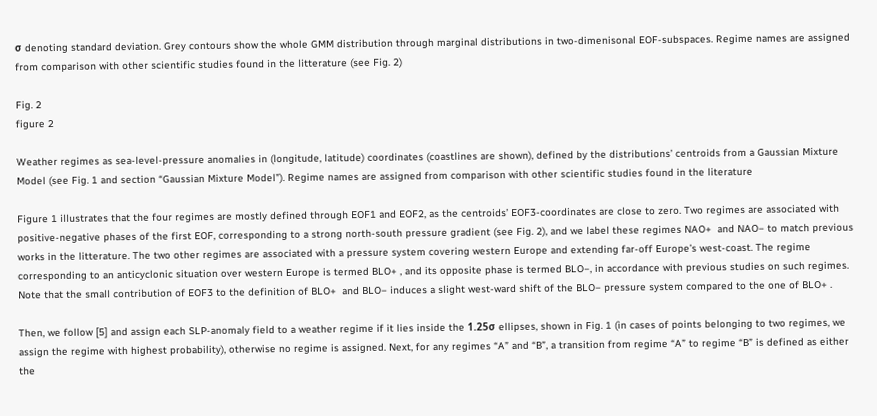σ denoting standard deviation. Grey contours show the whole GMM distribution through marginal distributions in two-dimenisonal EOF-subspaces. Regime names are assigned from comparison with other scientific studies found in the litterature (see Fig. 2)

Fig. 2
figure 2

Weather regimes as sea-level-pressure anomalies in (longitude, latitude) coordinates (coastlines are shown), defined by the distributions’ centroids from a Gaussian Mixture Model (see Fig. 1 and section “Gaussian Mixture Model”). Regime names are assigned from comparison with other scientific studies found in the literature

Figure 1 illustrates that the four regimes are mostly defined through EOF1 and EOF2, as the centroids’ EOF3-coordinates are close to zero. Two regimes are associated with positive-negative phases of the first EOF, corresponding to a strong north-south pressure gradient (see Fig. 2), and we label these regimes NAO+  and NAO− to match previous works in the litterature. The two other regimes are associated with a pressure system covering western Europe and extending far-off Europe’s west-coast. The regime corresponding to an anticyclonic situation over western Europe is termed BLO+ , and its opposite phase is termed BLO−, in accordance with previous studies on such regimes. Note that the small contribution of EOF3 to the definition of BLO+  and BLO− induces a slight west-ward shift of the BLO− pressure system compared to the one of BLO+ .

Then, we follow [5] and assign each SLP-anomaly field to a weather regime if it lies inside the 1.25σ ellipses, shown in Fig. 1 (in cases of points belonging to two regimes, we assign the regime with highest probability), otherwise no regime is assigned. Next, for any regimes “A” and “B”, a transition from regime “A” to regime “B” is defined as either the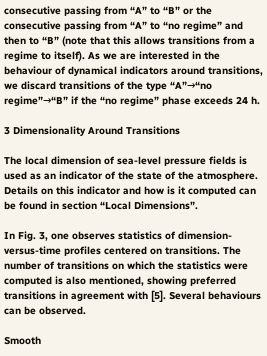consecutive passing from “A” to “B” or the consecutive passing from “A” to “no regime” and then to “B” (note that this allows transitions from a regime to itself). As we are interested in the behaviour of dynamical indicators around transitions, we discard transitions of the type “A”→“no regime”→“B” if the “no regime” phase exceeds 24 h.

3 Dimensionality Around Transitions

The local dimension of sea-level pressure fields is used as an indicator of the state of the atmosphere. Details on this indicator and how is it computed can be found in section “Local Dimensions”.

In Fig. 3, one observes statistics of dimension-versus-time profiles centered on transitions. The number of transitions on which the statistics were computed is also mentioned, showing preferred transitions in agreement with [5]. Several behaviours can be observed.

Smooth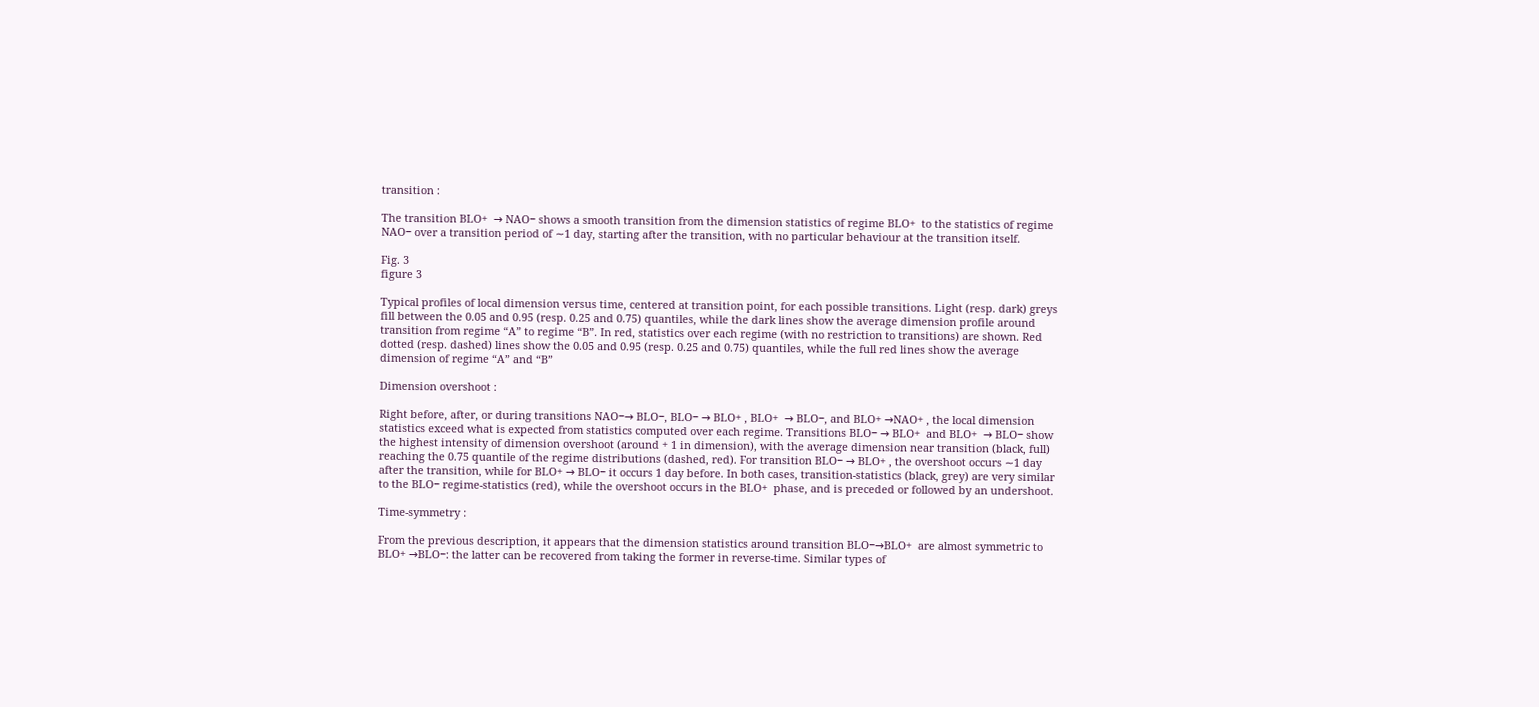transition :

The transition BLO+  → NAO− shows a smooth transition from the dimension statistics of regime BLO+  to the statistics of regime NAO− over a transition period of ∼1 day, starting after the transition, with no particular behaviour at the transition itself.

Fig. 3
figure 3

Typical profiles of local dimension versus time, centered at transition point, for each possible transitions. Light (resp. dark) greys fill between the 0.05 and 0.95 (resp. 0.25 and 0.75) quantiles, while the dark lines show the average dimension profile around transition from regime “A” to regime “B”. In red, statistics over each regime (with no restriction to transitions) are shown. Red dotted (resp. dashed) lines show the 0.05 and 0.95 (resp. 0.25 and 0.75) quantiles, while the full red lines show the average dimension of regime “A” and “B”

Dimension overshoot :

Right before, after, or during transitions NAO−→ BLO−, BLO− → BLO+ , BLO+  → BLO−, and BLO+ →NAO+ , the local dimension statistics exceed what is expected from statistics computed over each regime. Transitions BLO− → BLO+  and BLO+  → BLO− show the highest intensity of dimension overshoot (around + 1 in dimension), with the average dimension near transition (black, full) reaching the 0.75 quantile of the regime distributions (dashed, red). For transition BLO− → BLO+ , the overshoot occurs ∼1 day after the transition, while for BLO+ → BLO− it occurs 1 day before. In both cases, transition-statistics (black, grey) are very similar to the BLO− regime-statistics (red), while the overshoot occurs in the BLO+  phase, and is preceded or followed by an undershoot.

Time-symmetry :

From the previous description, it appears that the dimension statistics around transition BLO−→BLO+  are almost symmetric to BLO+ →BLO−: the latter can be recovered from taking the former in reverse-time. Similar types of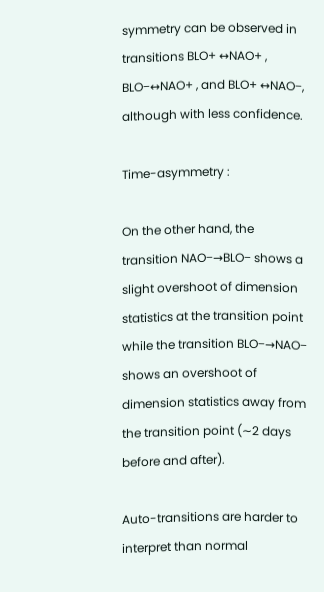symmetry can be observed in transitions BLO+ ↔NAO+ , BLO−↔NAO+ , and BLO+ ↔NAO−, although with less confidence.

Time-asymmetry :

On the other hand, the transition NAO−→BLO− shows a slight overshoot of dimension statistics at the transition point while the transition BLO−→NAO− shows an overshoot of dimension statistics away from the transition point (∼2 days before and after).

Auto-transitions are harder to interpret than normal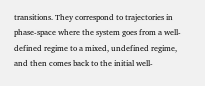transitions. They correspond to trajectories in phase-space where the system goes from a well-defined regime to a mixed, undefined regime, and then comes back to the initial well-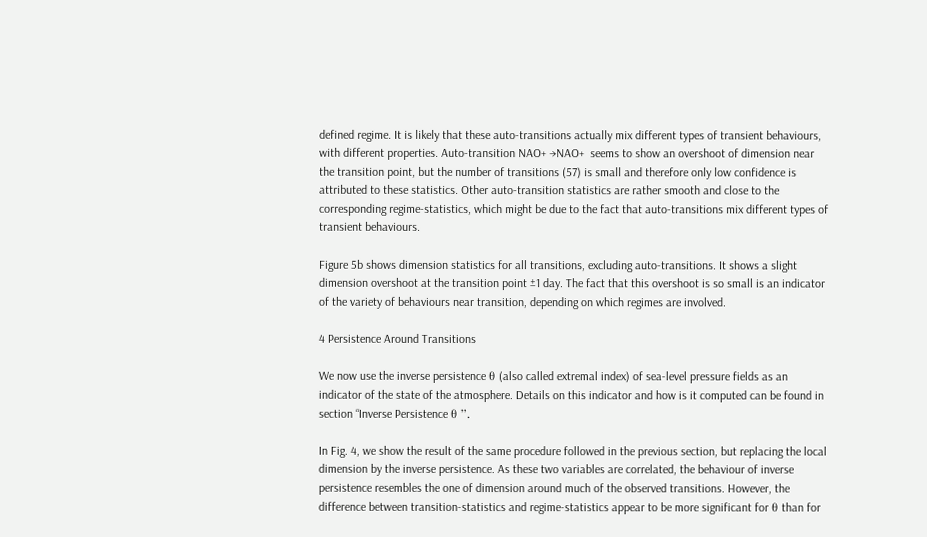defined regime. It is likely that these auto-transitions actually mix different types of transient behaviours, with different properties. Auto-transition NAO+ →NAO+  seems to show an overshoot of dimension near the transition point, but the number of transitions (57) is small and therefore only low confidence is attributed to these statistics. Other auto-transition statistics are rather smooth and close to the corresponding regime-statistics, which might be due to the fact that auto-transitions mix different types of transient behaviours.

Figure 5b shows dimension statistics for all transitions, excluding auto-transitions. It shows a slight dimension overshoot at the transition point ±1 day. The fact that this overshoot is so small is an indicator of the variety of behaviours near transition, depending on which regimes are involved.

4 Persistence Around Transitions

We now use the inverse persistence θ (also called extremal index) of sea-level pressure fields as an indicator of the state of the atmosphere. Details on this indicator and how is it computed can be found in section “Inverse Persistence θ ”.

In Fig. 4, we show the result of the same procedure followed in the previous section, but replacing the local dimension by the inverse persistence. As these two variables are correlated, the behaviour of inverse persistence resembles the one of dimension around much of the observed transitions. However, the difference between transition-statistics and regime-statistics appear to be more significant for θ than for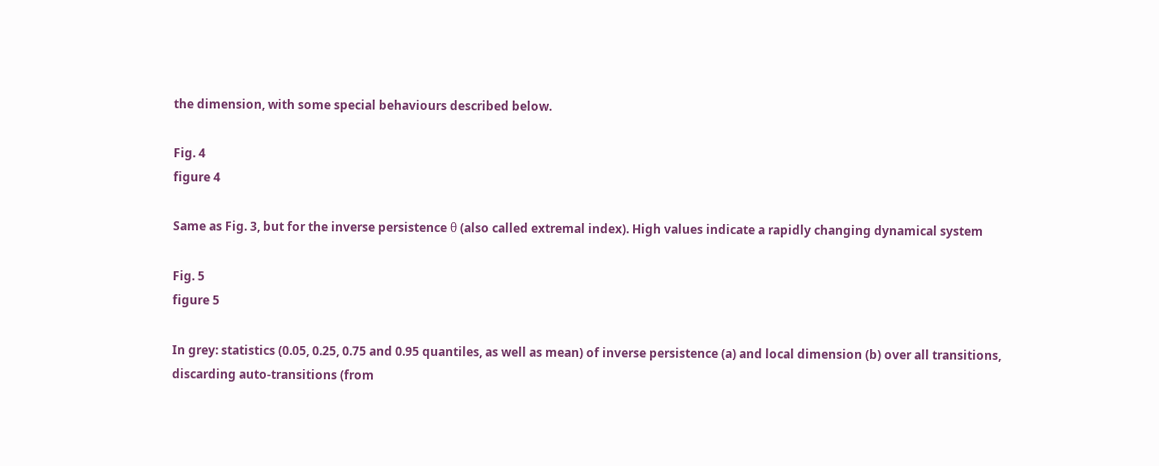the dimension, with some special behaviours described below.

Fig. 4
figure 4

Same as Fig. 3, but for the inverse persistence θ (also called extremal index). High values indicate a rapidly changing dynamical system

Fig. 5
figure 5

In grey: statistics (0.05, 0.25, 0.75 and 0.95 quantiles, as well as mean) of inverse persistence (a) and local dimension (b) over all transitions, discarding auto-transitions (from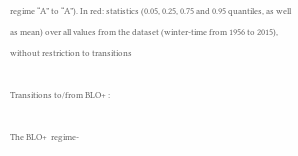regime “A” to “A”). In red: statistics (0.05, 0.25, 0.75 and 0.95 quantiles, as well as mean) over all values from the dataset (winter-time from 1956 to 2015), without restriction to transitions

Transitions to/from BLO+ :

The BLO+  regime-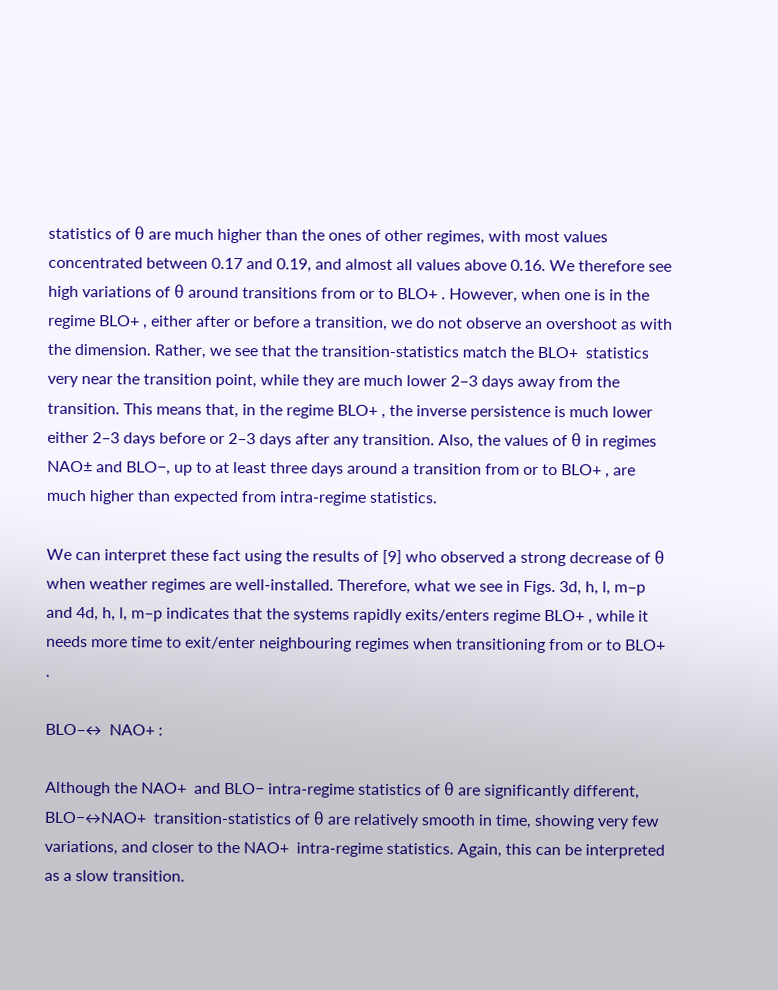statistics of θ are much higher than the ones of other regimes, with most values concentrated between 0.17 and 0.19, and almost all values above 0.16. We therefore see high variations of θ around transitions from or to BLO+ . However, when one is in the regime BLO+ , either after or before a transition, we do not observe an overshoot as with the dimension. Rather, we see that the transition-statistics match the BLO+  statistics very near the transition point, while they are much lower 2–3 days away from the transition. This means that, in the regime BLO+ , the inverse persistence is much lower either 2–3 days before or 2–3 days after any transition. Also, the values of θ in regimes NAO± and BLO−, up to at least three days around a transition from or to BLO+ , are much higher than expected from intra-regime statistics.

We can interpret these fact using the results of [9] who observed a strong decrease of θ when weather regimes are well-installed. Therefore, what we see in Figs. 3d, h, l, m–p and 4d, h, l, m–p indicates that the systems rapidly exits/enters regime BLO+ , while it needs more time to exit/enter neighbouring regimes when transitioning from or to BLO+ .

BLO–↔  NAO+ :

Although the NAO+  and BLO− intra-regime statistics of θ are significantly different, BLO−↔NAO+  transition-statistics of θ are relatively smooth in time, showing very few variations, and closer to the NAO+  intra-regime statistics. Again, this can be interpreted as a slow transition.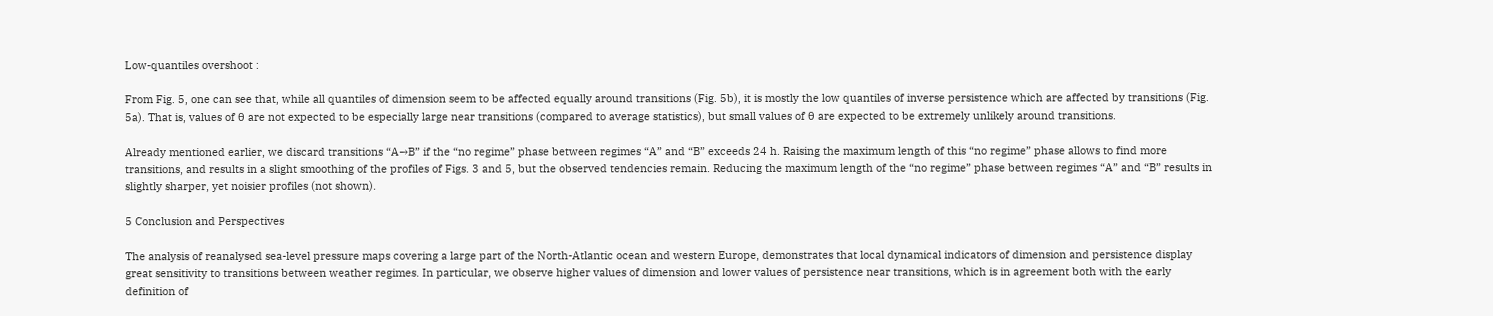Low-quantiles overshoot :

From Fig. 5, one can see that, while all quantiles of dimension seem to be affected equally around transitions (Fig. 5b), it is mostly the low quantiles of inverse persistence which are affected by transitions (Fig. 5a). That is, values of θ are not expected to be especially large near transitions (compared to average statistics), but small values of θ are expected to be extremely unlikely around transitions.

Already mentioned earlier, we discard transitions “A→B” if the “no regime” phase between regimes “A” and “B” exceeds 24 h. Raising the maximum length of this “no regime” phase allows to find more transitions, and results in a slight smoothing of the profiles of Figs. 3 and 5, but the observed tendencies remain. Reducing the maximum length of the “no regime” phase between regimes “A” and “B” results in slightly sharper, yet noisier profiles (not shown).

5 Conclusion and Perspectives

The analysis of reanalysed sea-level pressure maps covering a large part of the North-Atlantic ocean and western Europe, demonstrates that local dynamical indicators of dimension and persistence display great sensitivity to transitions between weather regimes. In particular, we observe higher values of dimension and lower values of persistence near transitions, which is in agreement both with the early definition of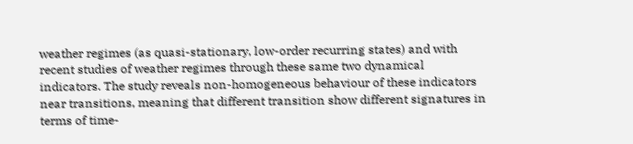weather regimes (as quasi-stationary, low-order recurring states) and with recent studies of weather regimes through these same two dynamical indicators. The study reveals non-homogeneous behaviour of these indicators near transitions, meaning that different transition show different signatures in terms of time-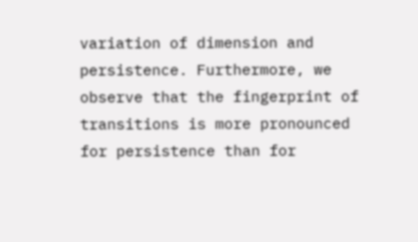variation of dimension and persistence. Furthermore, we observe that the fingerprint of transitions is more pronounced for persistence than for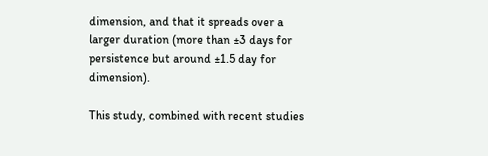dimension, and that it spreads over a larger duration (more than ±3 days for persistence but around ±1.5 day for dimension).

This study, combined with recent studies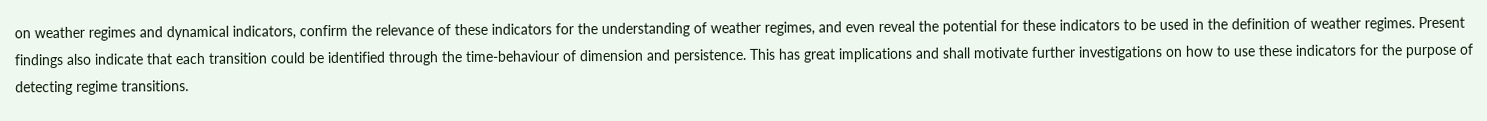on weather regimes and dynamical indicators, confirm the relevance of these indicators for the understanding of weather regimes, and even reveal the potential for these indicators to be used in the definition of weather regimes. Present findings also indicate that each transition could be identified through the time-behaviour of dimension and persistence. This has great implications and shall motivate further investigations on how to use these indicators for the purpose of detecting regime transitions.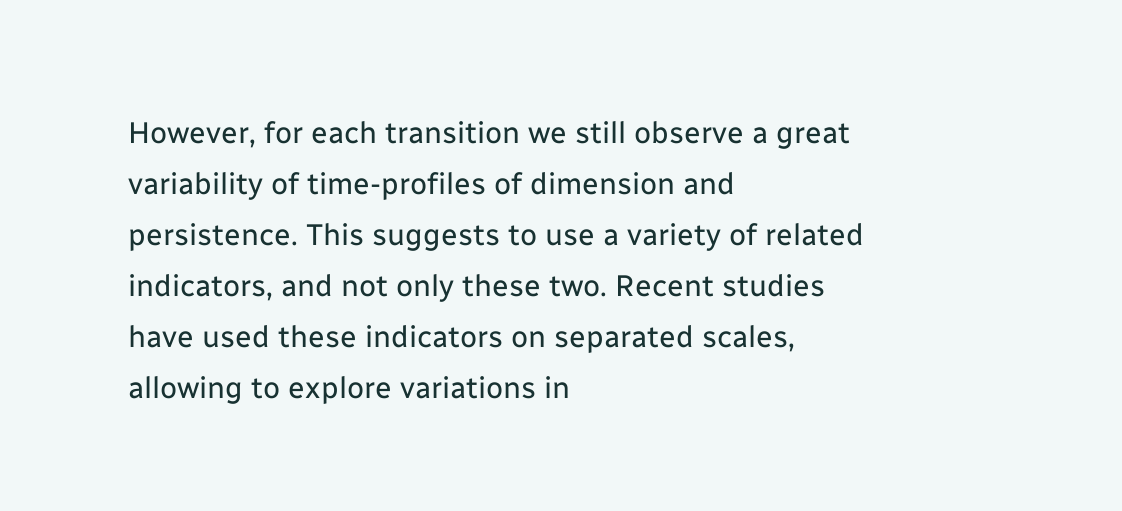However, for each transition we still observe a great variability of time-profiles of dimension and persistence. This suggests to use a variety of related indicators, and not only these two. Recent studies have used these indicators on separated scales, allowing to explore variations in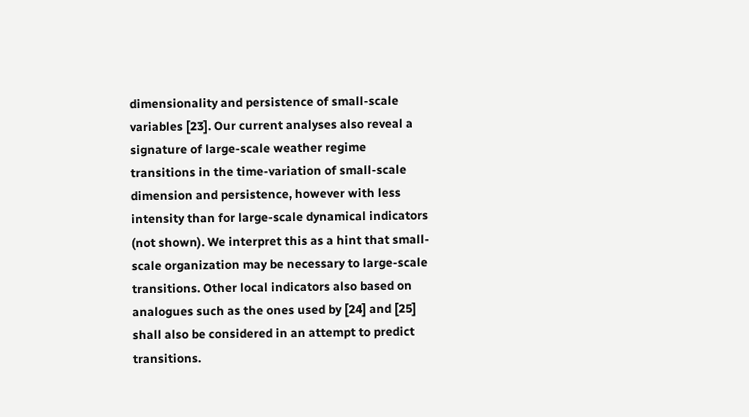dimensionality and persistence of small-scale variables [23]. Our current analyses also reveal a signature of large-scale weather regime transitions in the time-variation of small-scale dimension and persistence, however with less intensity than for large-scale dynamical indicators (not shown). We interpret this as a hint that small-scale organization may be necessary to large-scale transitions. Other local indicators also based on analogues such as the ones used by [24] and [25] shall also be considered in an attempt to predict transitions.